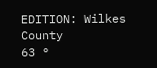EDITION: Wilkes County
63 °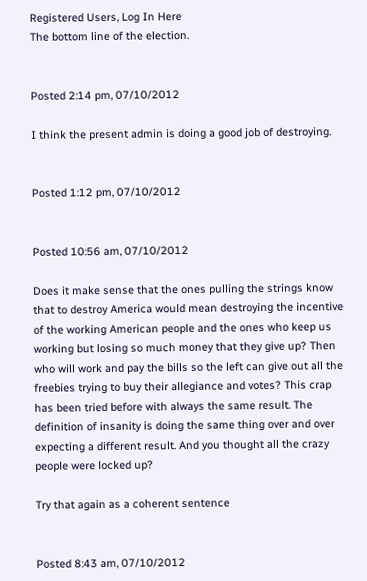Registered Users, Log In Here
The bottom line of the election.


Posted 2:14 pm, 07/10/2012

I think the present admin is doing a good job of destroying.


Posted 1:12 pm, 07/10/2012


Posted 10:56 am, 07/10/2012

Does it make sense that the ones pulling the strings know that to destroy America would mean destroying the incentive of the working American people and the ones who keep us working but losing so much money that they give up? Then who will work and pay the bills so the left can give out all the freebies trying to buy their allegiance and votes? This crap has been tried before with always the same result. The definition of insanity is doing the same thing over and over expecting a different result. And you thought all the crazy people were locked up?

Try that again as a coherent sentence


Posted 8:43 am, 07/10/2012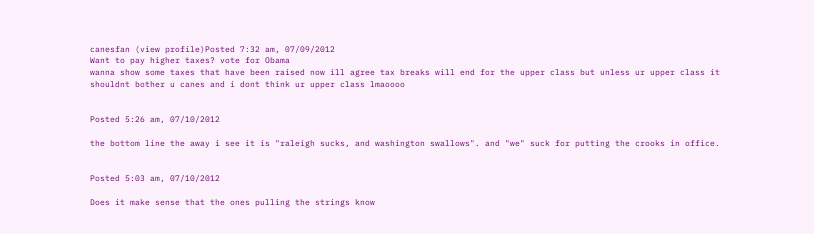canesfan (view profile)Posted 7:32 am, 07/09/2012
Want to pay higher taxes? vote for Obama
wanna show some taxes that have been raised now ill agree tax breaks will end for the upper class but unless ur upper class it shouldnt bother u canes and i dont think ur upper class lmaoooo


Posted 5:26 am, 07/10/2012

the bottom line the away i see it is "raleigh sucks, and washington swallows". and "we" suck for putting the crooks in office.


Posted 5:03 am, 07/10/2012

Does it make sense that the ones pulling the strings know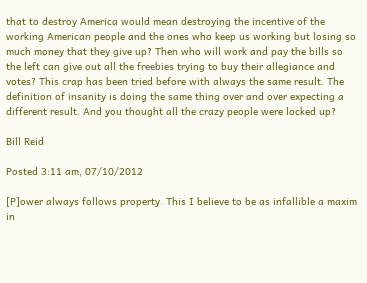that to destroy America would mean destroying the incentive of the working American people and the ones who keep us working but losing so much money that they give up? Then who will work and pay the bills so the left can give out all the freebies trying to buy their allegiance and votes? This crap has been tried before with always the same result. The definition of insanity is doing the same thing over and over expecting a different result. And you thought all the crazy people were locked up?

Bill Reid

Posted 3:11 am, 07/10/2012

[P]ower always follows property. This I believe to be as infallible a maxim in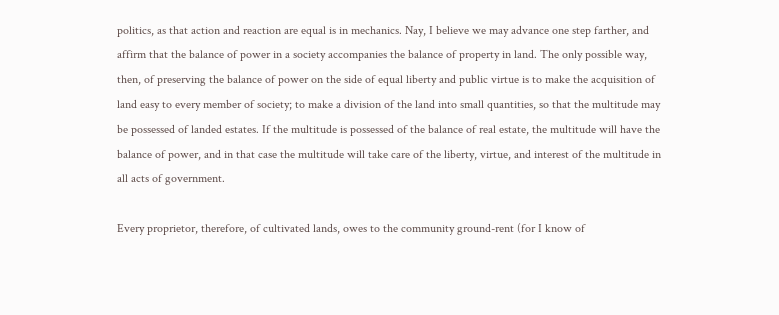politics, as that action and reaction are equal is in mechanics. Nay, I believe we may advance one step farther, and affirm that the balance of power in a society accompanies the balance of property in land. The only possible way, then, of preserving the balance of power on the side of equal liberty and public virtue is to make the acquisition of land easy to every member of society; to make a division of the land into small quantities, so that the multitude may be possessed of landed estates. If the multitude is possessed of the balance of real estate, the multitude will have the balance of power, and in that case the multitude will take care of the liberty, virtue, and interest of the multitude in all acts of government.

Every proprietor, therefore, of cultivated lands, owes to the community ground-rent (for I know of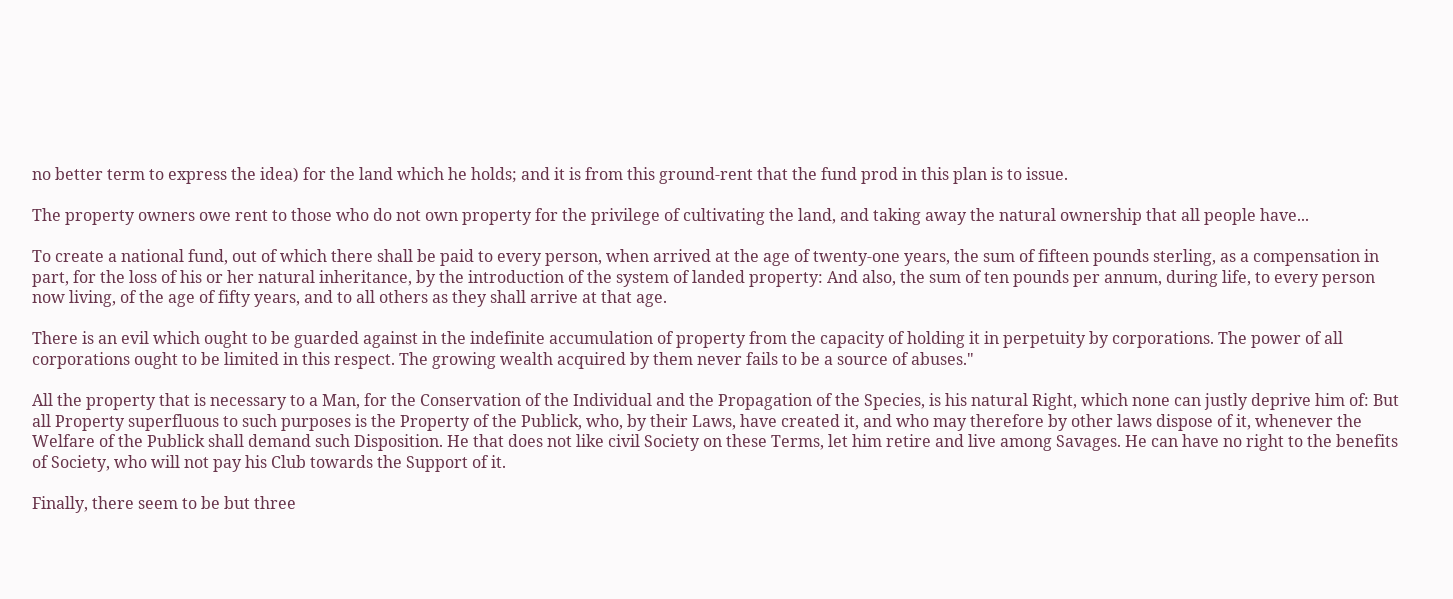no better term to express the idea) for the land which he holds; and it is from this ground-rent that the fund prod in this plan is to issue.

The property owners owe rent to those who do not own property for the privilege of cultivating the land, and taking away the natural ownership that all people have...

To create a national fund, out of which there shall be paid to every person, when arrived at the age of twenty-one years, the sum of fifteen pounds sterling, as a compensation in part, for the loss of his or her natural inheritance, by the introduction of the system of landed property: And also, the sum of ten pounds per annum, during life, to every person now living, of the age of fifty years, and to all others as they shall arrive at that age.

There is an evil which ought to be guarded against in the indefinite accumulation of property from the capacity of holding it in perpetuity by corporations. The power of all corporations ought to be limited in this respect. The growing wealth acquired by them never fails to be a source of abuses."

All the property that is necessary to a Man, for the Conservation of the Individual and the Propagation of the Species, is his natural Right, which none can justly deprive him of: But all Property superfluous to such purposes is the Property of the Publick, who, by their Laws, have created it, and who may therefore by other laws dispose of it, whenever the Welfare of the Publick shall demand such Disposition. He that does not like civil Society on these Terms, let him retire and live among Savages. He can have no right to the benefits of Society, who will not pay his Club towards the Support of it.

Finally, there seem to be but three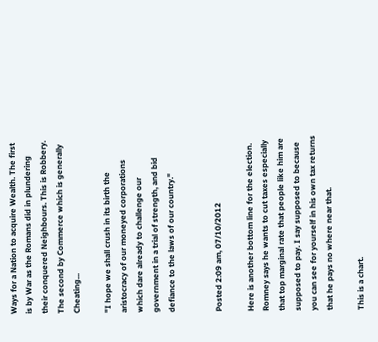Ways for a Nation to acquire Wealth. The first is by War as the Romans did in plundering their conquered Neighbours. This is Robbery. The second by Commerce which is generally Cheating...

"I hope we shall crush in its birth the aristocracy of our moneyed corporations which dare already to challenge our government in a trial of strength, and bid defiance to the laws of our country."


Posted 2:09 am, 07/10/2012

Here is another bottom line for the election. Romney says he wants to cut taxes especially that top marginal rate that people like him are supposed to pay. I say supposed to because you can see for yourself in his own tax returns that he pays no where near that.

This is a chart.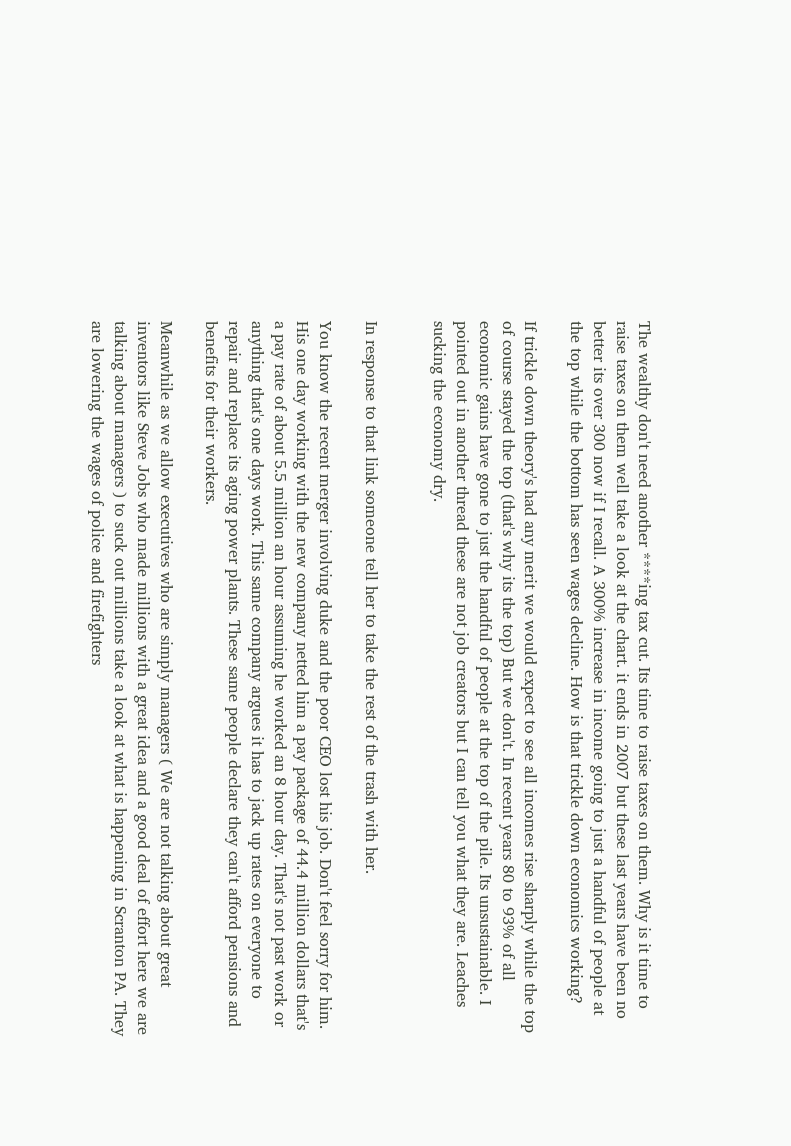The wealthy don't need another ****ing tax cut. Its time to raise taxes on them. Why is it time to raise taxes on them well take a look at the chart. it ends in 2007 but these last years have been no better its over 300 now if I recall. A 300% increase in income going to just a handful of people at the top while the bottom has seen wages decline. How is that trickle down economics working?

If trickle down theory's had any merit we would expect to see all incomes rise sharply while the top of course stayed the top (that's why its the top) But we don't. In recent years 80 to 93% of all economic gains have gone to just the handful of people at the top of the pile. Its unsustainable. I pointed out in another thread these are not job creators but I can tell you what they are. Leaches sucking the economy dry.


In response to that link someone tell her to take the rest of the trash with her.

You know the recent merger involving duke and the poor CEO lost his job. Don't feel sorry for him. His one day working with the new company netted him a pay package of 44.4 million dollars that's a pay rate of about 5.5 million an hour assuming he worked an 8 hour day. That's not past work or anything that's one days work. This same company argues it has to jack up rates on everyone to repair and replace its aging power plants. These same people declare they can't afford pensions and benefits for their workers.

Meanwhile as we allow executives who are simply managers ( We are not talking about great inventors like Steve Jobs who made millions with a great idea and a good deal of effort here we are talking about managers ) to suck out millions take a look at what is happening in Scranton PA. They are lowering the wages of police and firefighters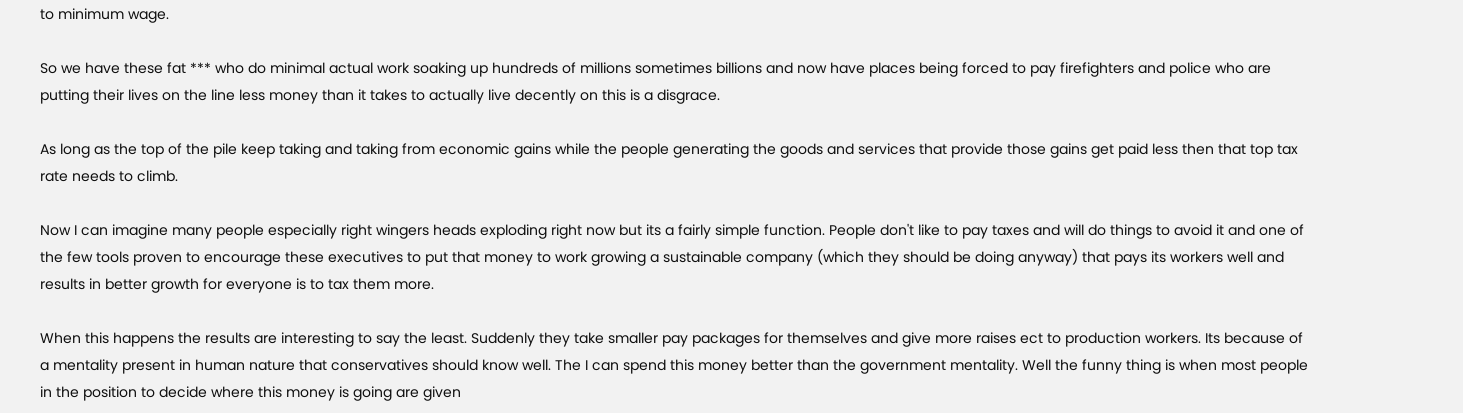to minimum wage.

So we have these fat *** who do minimal actual work soaking up hundreds of millions sometimes billions and now have places being forced to pay firefighters and police who are putting their lives on the line less money than it takes to actually live decently on this is a disgrace.

As long as the top of the pile keep taking and taking from economic gains while the people generating the goods and services that provide those gains get paid less then that top tax rate needs to climb.

Now I can imagine many people especially right wingers heads exploding right now but its a fairly simple function. People don't like to pay taxes and will do things to avoid it and one of the few tools proven to encourage these executives to put that money to work growing a sustainable company (which they should be doing anyway) that pays its workers well and results in better growth for everyone is to tax them more.

When this happens the results are interesting to say the least. Suddenly they take smaller pay packages for themselves and give more raises ect to production workers. Its because of a mentality present in human nature that conservatives should know well. The I can spend this money better than the government mentality. Well the funny thing is when most people in the position to decide where this money is going are given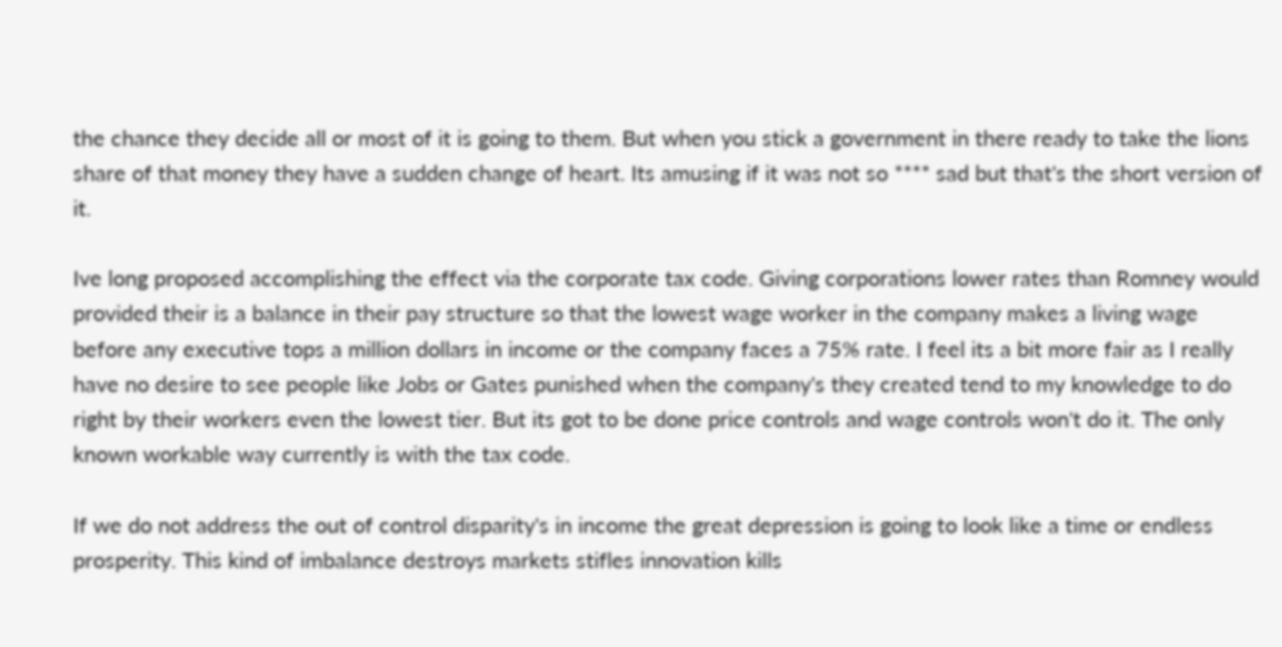the chance they decide all or most of it is going to them. But when you stick a government in there ready to take the lions share of that money they have a sudden change of heart. Its amusing if it was not so **** sad but that's the short version of it.

Ive long proposed accomplishing the effect via the corporate tax code. Giving corporations lower rates than Romney would provided their is a balance in their pay structure so that the lowest wage worker in the company makes a living wage before any executive tops a million dollars in income or the company faces a 75% rate. I feel its a bit more fair as I really have no desire to see people like Jobs or Gates punished when the company's they created tend to my knowledge to do right by their workers even the lowest tier. But its got to be done price controls and wage controls won't do it. The only known workable way currently is with the tax code.

If we do not address the out of control disparity's in income the great depression is going to look like a time or endless prosperity. This kind of imbalance destroys markets stifles innovation kills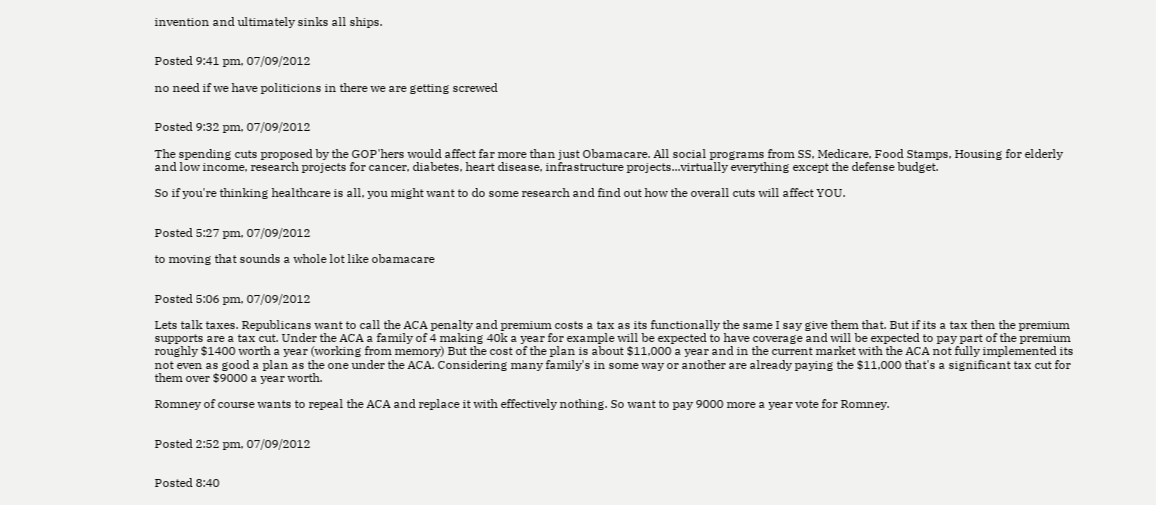invention and ultimately sinks all ships.


Posted 9:41 pm, 07/09/2012

no need if we have politicions in there we are getting screwed


Posted 9:32 pm, 07/09/2012

The spending cuts proposed by the GOP'hers would affect far more than just Obamacare. All social programs from SS, Medicare, Food Stamps, Housing for elderly and low income, research projects for cancer, diabetes, heart disease, infrastructure projects...virtually everything except the defense budget.

So if you're thinking healthcare is all, you might want to do some research and find out how the overall cuts will affect YOU.


Posted 5:27 pm, 07/09/2012

to moving that sounds a whole lot like obamacare


Posted 5:06 pm, 07/09/2012

Lets talk taxes. Republicans want to call the ACA penalty and premium costs a tax as its functionally the same I say give them that. But if its a tax then the premium supports are a tax cut. Under the ACA a family of 4 making 40k a year for example will be expected to have coverage and will be expected to pay part of the premium roughly $1400 worth a year (working from memory) But the cost of the plan is about $11,000 a year and in the current market with the ACA not fully implemented its not even as good a plan as the one under the ACA. Considering many family's in some way or another are already paying the $11,000 that's a significant tax cut for them over $9000 a year worth.

Romney of course wants to repeal the ACA and replace it with effectively nothing. So want to pay 9000 more a year vote for Romney.


Posted 2:52 pm, 07/09/2012


Posted 8:40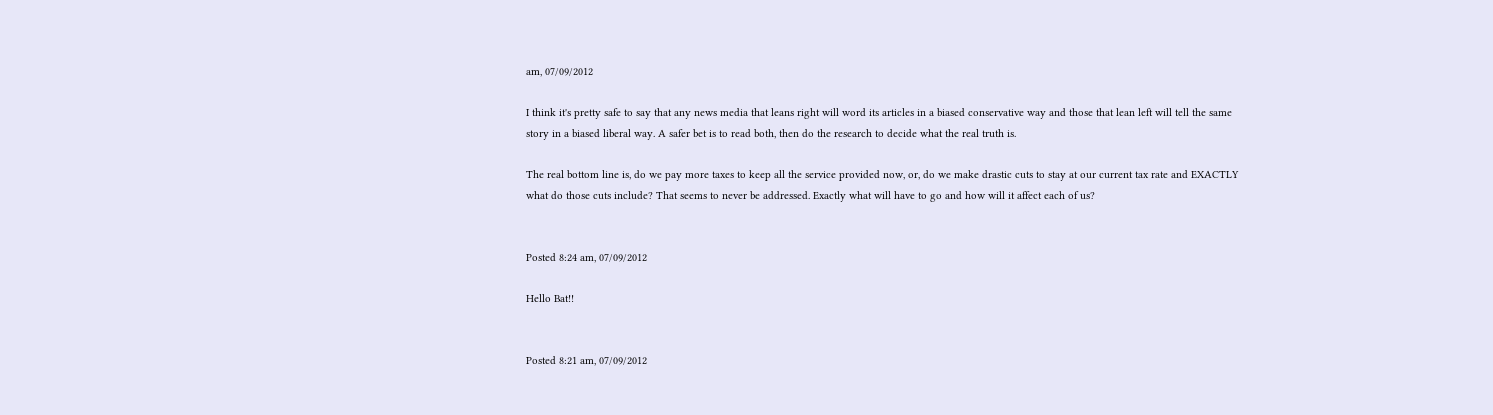am, 07/09/2012

I think it's pretty safe to say that any news media that leans right will word its articles in a biased conservative way and those that lean left will tell the same story in a biased liberal way. A safer bet is to read both, then do the research to decide what the real truth is.

The real bottom line is, do we pay more taxes to keep all the service provided now, or, do we make drastic cuts to stay at our current tax rate and EXACTLY what do those cuts include? That seems to never be addressed. Exactly what will have to go and how will it affect each of us?


Posted 8:24 am, 07/09/2012

Hello Bat!!


Posted 8:21 am, 07/09/2012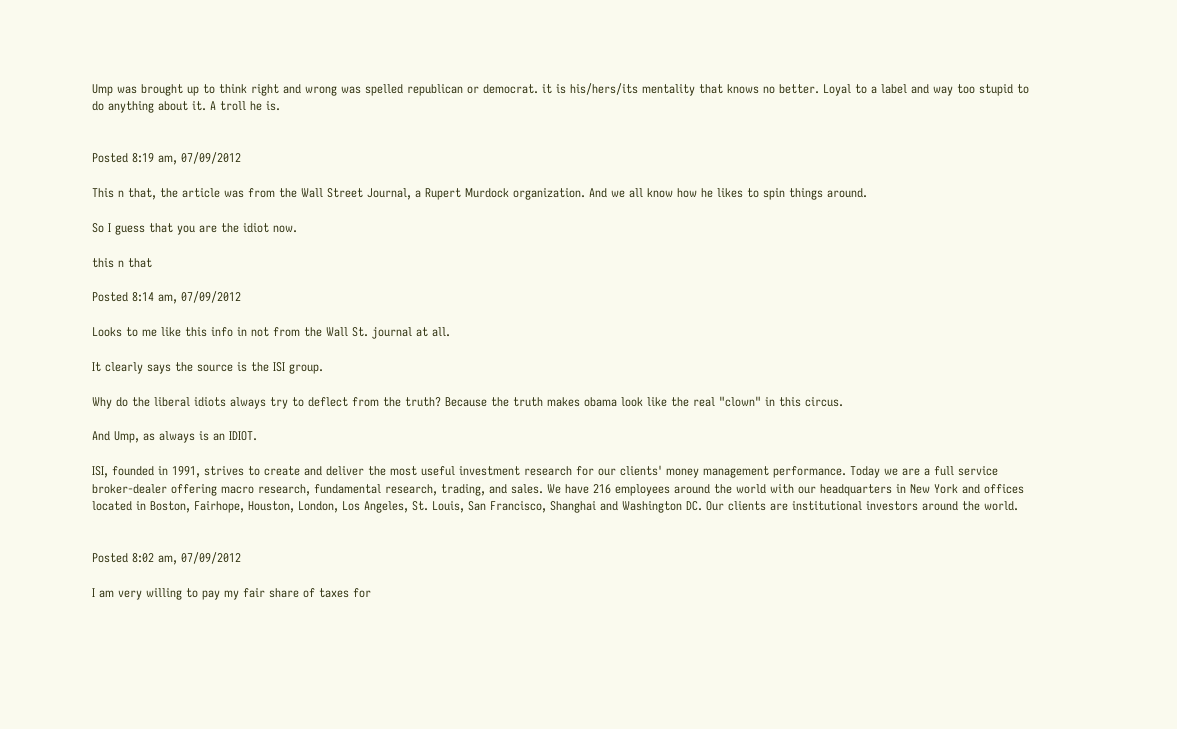Ump was brought up to think right and wrong was spelled republican or democrat. it is his/hers/its mentality that knows no better. Loyal to a label and way too stupid to do anything about it. A troll he is.


Posted 8:19 am, 07/09/2012

This n that, the article was from the Wall Street Journal, a Rupert Murdock organization. And we all know how he likes to spin things around.

So I guess that you are the idiot now.

this n that

Posted 8:14 am, 07/09/2012

Looks to me like this info in not from the Wall St. journal at all.

It clearly says the source is the ISI group.

Why do the liberal idiots always try to deflect from the truth? Because the truth makes obama look like the real "clown" in this circus.

And Ump, as always is an IDIOT.

ISI, founded in 1991, strives to create and deliver the most useful investment research for our clients' money management performance. Today we are a full service broker-dealer offering macro research, fundamental research, trading, and sales. We have 216 employees around the world with our headquarters in New York and offices located in Boston, Fairhope, Houston, London, Los Angeles, St. Louis, San Francisco, Shanghai and Washington DC. Our clients are institutional investors around the world.


Posted 8:02 am, 07/09/2012

I am very willing to pay my fair share of taxes for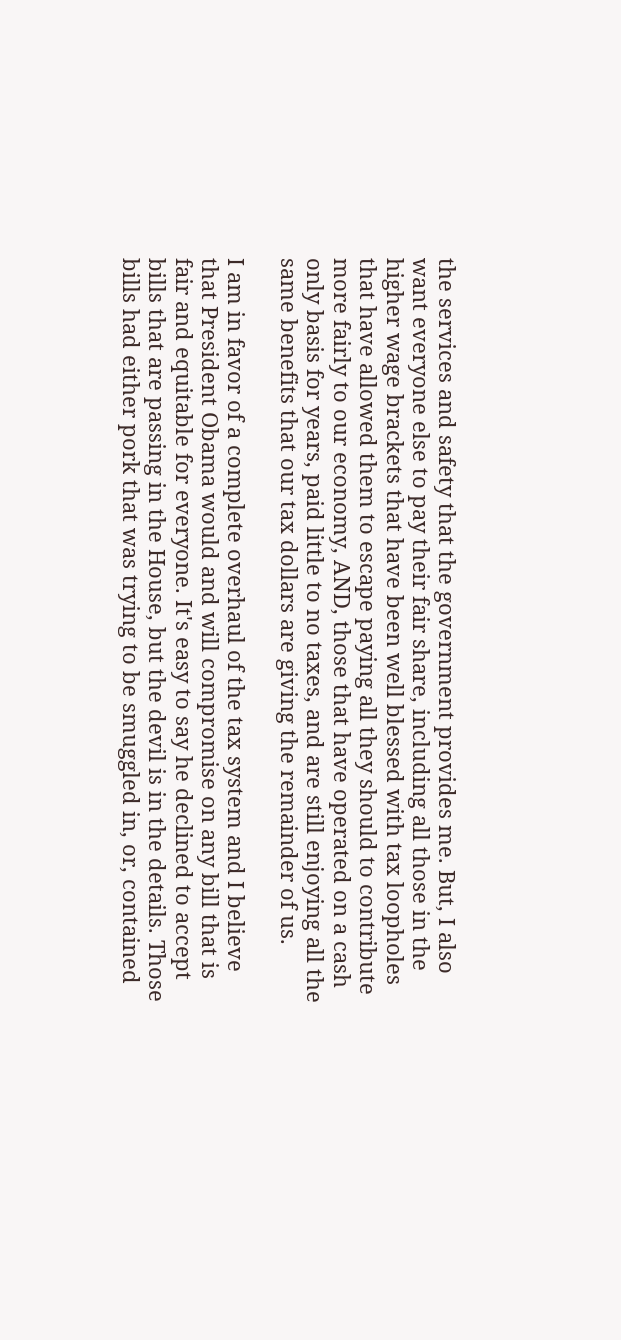the services and safety that the government provides me. But, I also want everyone else to pay their fair share, including all those in the higher wage brackets that have been well blessed with tax loopholes that have allowed them to escape paying all they should to contribute more fairly to our economy, AND, those that have operated on a cash only basis for years, paid little to no taxes, and are still enjoying all the same benefits that our tax dollars are giving the remainder of us.

I am in favor of a complete overhaul of the tax system and I believe that President Obama would and will compromise on any bill that is fair and equitable for everyone. It's easy to say he declined to accept bills that are passing in the House, but the devil is in the details. Those bills had either pork that was trying to be smuggled in, or, contained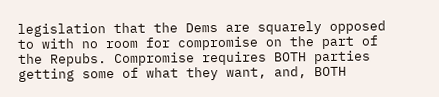legislation that the Dems are squarely opposed to with no room for compromise on the part of the Repubs. Compromise requires BOTH parties getting some of what they want, and, BOTH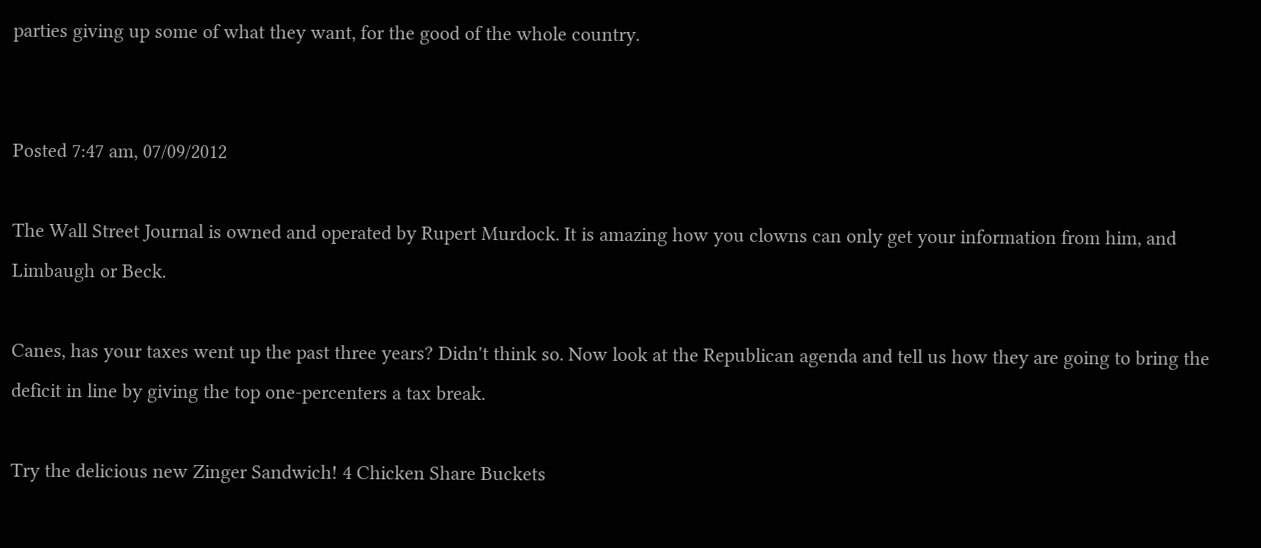parties giving up some of what they want, for the good of the whole country.


Posted 7:47 am, 07/09/2012

The Wall Street Journal is owned and operated by Rupert Murdock. It is amazing how you clowns can only get your information from him, and Limbaugh or Beck.

Canes, has your taxes went up the past three years? Didn't think so. Now look at the Republican agenda and tell us how they are going to bring the deficit in line by giving the top one-percenters a tax break.

Try the delicious new Zinger Sandwich! 4 Chicken Share Buckets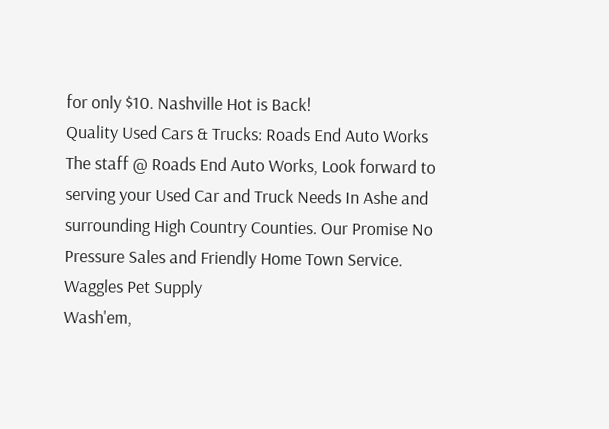for only $10. Nashville Hot is Back!
Quality Used Cars & Trucks: Roads End Auto Works
The staff @ Roads End Auto Works, Look forward to serving your Used Car and Truck Needs In Ashe and surrounding High Country Counties. Our Promise No Pressure Sales and Friendly Home Town Service.
Waggles Pet Supply
Wash'em,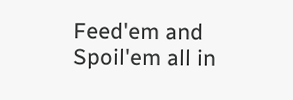Feed'em and Spoil'em all in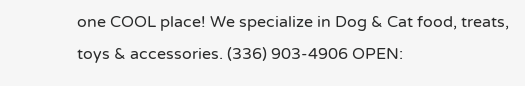one COOL place! We specialize in Dog & Cat food, treats, toys & accessories. (336) 903-4906 OPEN: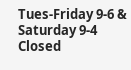Tues-Friday 9-6 & Saturday 9-4 Closed